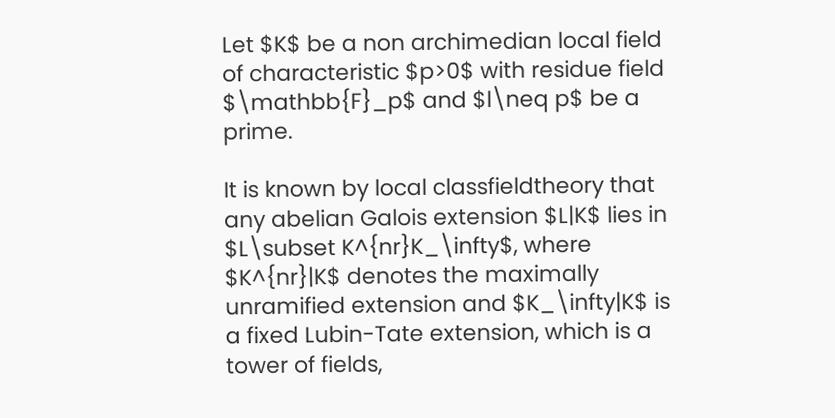Let $K$ be a non archimedian local field of characteristic $p>0$ with residue field $\mathbb{F}_p$ and $l\neq p$ be a prime.

It is known by local classfieldtheory that any abelian Galois extension $L|K$ lies in $L\subset K^{nr}K_\infty$, where $K^{nr}|K$ denotes the maximally unramified extension and $K_\infty|K$ is a fixed Lubin-Tate extension, which is a tower of fields,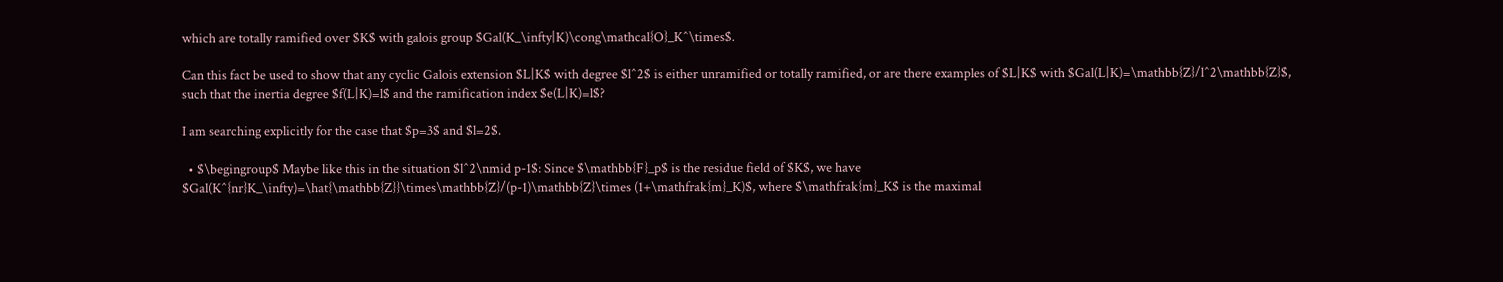which are totally ramified over $K$ with galois group $Gal(K_\infty|K)\cong\mathcal{O}_K^\times$.

Can this fact be used to show that any cyclic Galois extension $L|K$ with degree $l^2$ is either unramified or totally ramified, or are there examples of $L|K$ with $Gal(L|K)=\mathbb{Z}/l^2\mathbb{Z}$, such that the inertia degree $f(L|K)=l$ and the ramification index $e(L|K)=l$?

I am searching explicitly for the case that $p=3$ and $l=2$.

  • $\begingroup$ Maybe like this in the situation $l^2\nmid p-1$: Since $\mathbb{F}_p$ is the residue field of $K$, we have $Gal(K^{nr}K_\infty)=\hat{\mathbb{Z}}\times\mathbb{Z}/(p-1)\mathbb{Z}\times (1+\mathfrak{m}_K)$, where $\mathfrak{m}_K$ is the maximal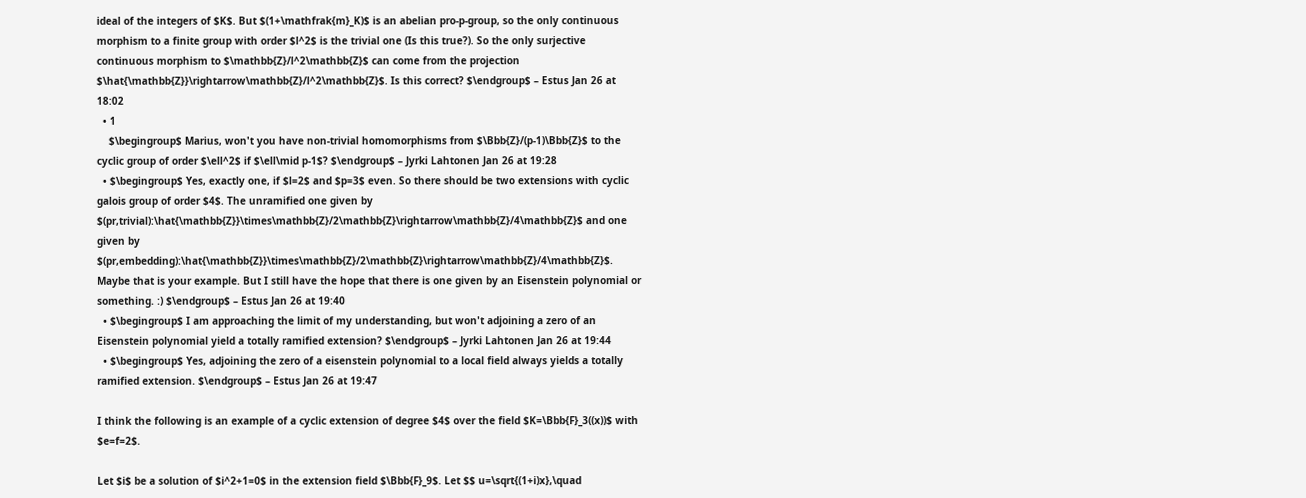ideal of the integers of $K$. But $(1+\mathfrak{m}_K)$ is an abelian pro-p-group, so the only continuous morphism to a finite group with order $l^2$ is the trivial one (Is this true?). So the only surjective continuous morphism to $\mathbb{Z}/l^2\mathbb{Z}$ can come from the projection $\hat{\mathbb{Z}}\rightarrow\mathbb{Z}/l^2\mathbb{Z}$. Is this correct? $\endgroup$ – Estus Jan 26 at 18:02
  • 1
    $\begingroup$ Marius, won't you have non-trivial homomorphisms from $\Bbb{Z}/(p-1)\Bbb{Z}$ to the cyclic group of order $\ell^2$ if $\ell\mid p-1$? $\endgroup$ – Jyrki Lahtonen Jan 26 at 19:28
  • $\begingroup$ Yes, exactly one, if $l=2$ and $p=3$ even. So there should be two extensions with cyclic galois group of order $4$. The unramified one given by $(pr,trivial):\hat{\mathbb{Z}}\times\mathbb{Z}/2\mathbb{Z}\rightarrow\mathbb{Z}/4\mathbb{Z}$ and one given by $(pr,embedding):\hat{\mathbb{Z}}\times\mathbb{Z}/2\mathbb{Z}\rightarrow\mathbb{Z}/4\mathbb{Z}$. Maybe that is your example. But I still have the hope that there is one given by an Eisenstein polynomial or something. :) $\endgroup$ – Estus Jan 26 at 19:40
  • $\begingroup$ I am approaching the limit of my understanding, but won't adjoining a zero of an Eisenstein polynomial yield a totally ramified extension? $\endgroup$ – Jyrki Lahtonen Jan 26 at 19:44
  • $\begingroup$ Yes, adjoining the zero of a eisenstein polynomial to a local field always yields a totally ramified extension. $\endgroup$ – Estus Jan 26 at 19:47

I think the following is an example of a cyclic extension of degree $4$ over the field $K=\Bbb{F}_3((x))$ with $e=f=2$.

Let $i$ be a solution of $i^2+1=0$ in the extension field $\Bbb{F}_9$. Let $$ u=\sqrt{(1+i)x},\quad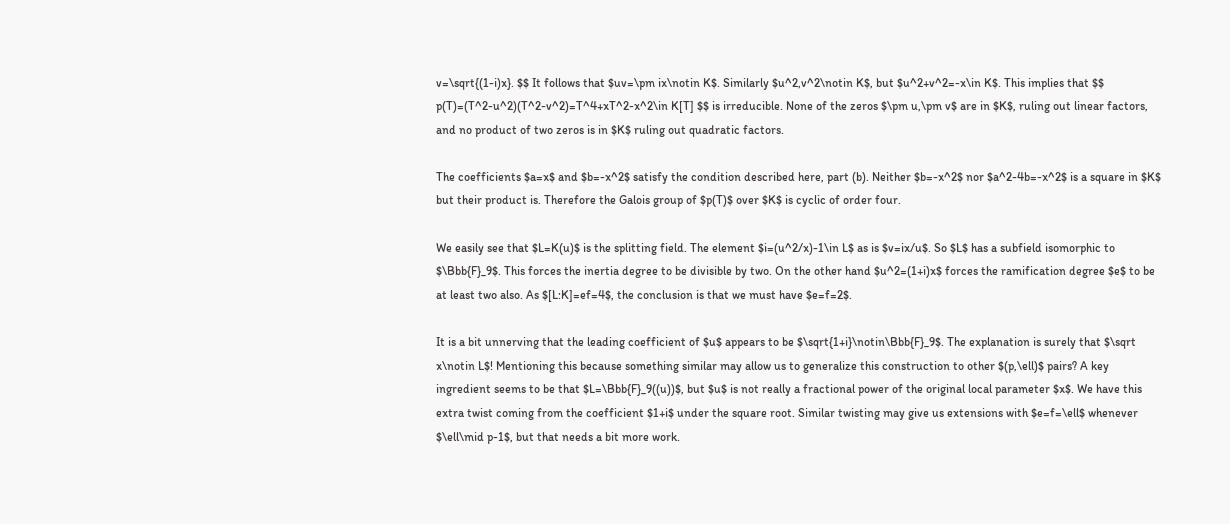v=\sqrt{(1-i)x}. $$ It follows that $uv=\pm ix\notin K$. Similarly $u^2,v^2\notin K$, but $u^2+v^2=-x\in K$. This implies that $$ p(T)=(T^2-u^2)(T^2-v^2)=T^4+xT^2-x^2\in K[T] $$ is irreducible. None of the zeros $\pm u,\pm v$ are in $K$, ruling out linear factors, and no product of two zeros is in $K$ ruling out quadratic factors.

The coefficients $a=x$ and $b=-x^2$ satisfy the condition described here, part (b). Neither $b=-x^2$ nor $a^2-4b=-x^2$ is a square in $K$ but their product is. Therefore the Galois group of $p(T)$ over $K$ is cyclic of order four.

We easily see that $L=K(u)$ is the splitting field. The element $i=(u^2/x)-1\in L$ as is $v=ix/u$. So $L$ has a subfield isomorphic to $\Bbb{F}_9$. This forces the inertia degree to be divisible by two. On the other hand $u^2=(1+i)x$ forces the ramification degree $e$ to be at least two also. As $[L:K]=ef=4$, the conclusion is that we must have $e=f=2$.

It is a bit unnerving that the leading coefficient of $u$ appears to be $\sqrt{1+i}\notin\Bbb{F}_9$. The explanation is surely that $\sqrt x\notin L$! Mentioning this because something similar may allow us to generalize this construction to other $(p,\ell)$ pairs? A key ingredient seems to be that $L=\Bbb{F}_9((u))$, but $u$ is not really a fractional power of the original local parameter $x$. We have this extra twist coming from the coefficient $1+i$ under the square root. Similar twisting may give us extensions with $e=f=\ell$ whenever $\ell\mid p-1$, but that needs a bit more work.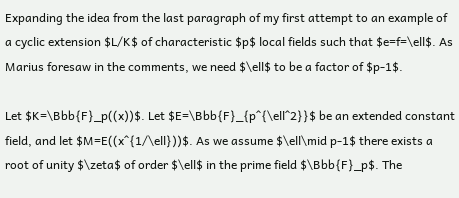Expanding the idea from the last paragraph of my first attempt to an example of a cyclic extension $L/K$ of characteristic $p$ local fields such that $e=f=\ell$. As Marius foresaw in the comments, we need $\ell$ to be a factor of $p-1$.

Let $K=\Bbb{F}_p((x))$. Let $E=\Bbb{F}_{p^{\ell^2}}$ be an extended constant field, and let $M=E((x^{1/\ell}))$. As we assume $\ell\mid p-1$ there exists a root of unity $\zeta$ of order $\ell$ in the prime field $\Bbb{F}_p$. The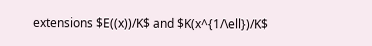extensions $E((x))/K$ and $K(x^{1/\ell})/K$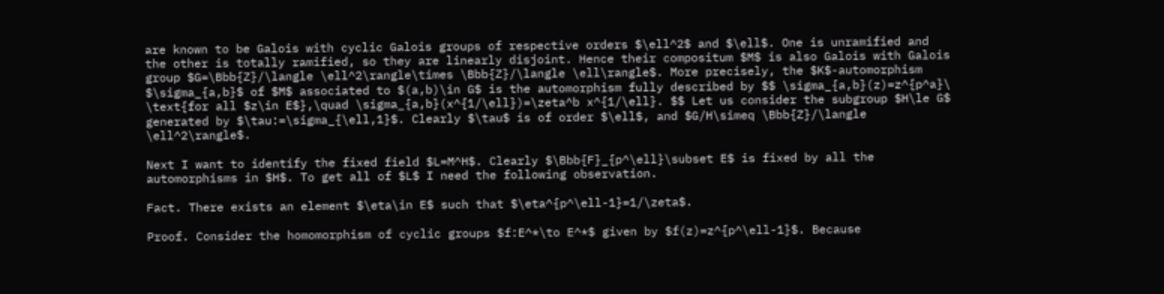are known to be Galois with cyclic Galois groups of respective orders $\ell^2$ and $\ell$. One is unramified and the other is totally ramified, so they are linearly disjoint. Hence their compositum $M$ is also Galois with Galois group $G=\Bbb{Z}/\langle \ell^2\rangle\times \Bbb{Z}/\langle \ell\rangle$. More precisely, the $K$-automorphism $\sigma_{a,b}$ of $M$ associated to $(a,b)\in G$ is the automorphism fully described by $$ \sigma_{a,b}(z)=z^{p^a}\ \text{for all $z\in E$},\quad \sigma_{a,b}(x^{1/\ell})=\zeta^b x^{1/\ell}. $$ Let us consider the subgroup $H\le G$ generated by $\tau:=\sigma_{\ell,1}$. Clearly $\tau$ is of order $\ell$, and $G/H\simeq \Bbb{Z}/\langle \ell^2\rangle$.

Next I want to identify the fixed field $L=M^H$. Clearly $\Bbb{F}_{p^\ell}\subset E$ is fixed by all the automorphisms in $H$. To get all of $L$ I need the following observation.

Fact. There exists an element $\eta\in E$ such that $\eta^{p^\ell-1}=1/\zeta$.

Proof. Consider the homomorphism of cyclic groups $f:E^*\to E^*$ given by $f(z)=z^{p^\ell-1}$. Because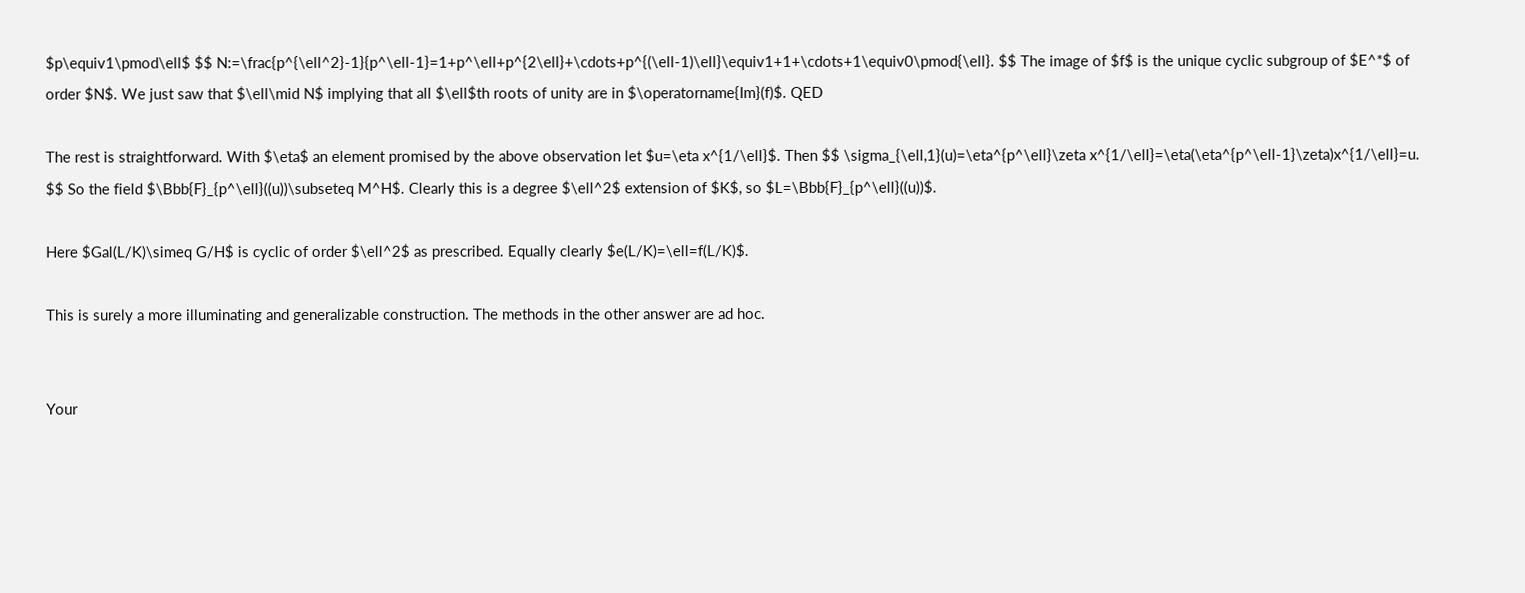$p\equiv1\pmod\ell$ $$ N:=\frac{p^{\ell^2}-1}{p^\ell-1}=1+p^\ell+p^{2\ell}+\cdots+p^{(\ell-1)\ell}\equiv1+1+\cdots+1\equiv0\pmod{\ell}. $$ The image of $f$ is the unique cyclic subgroup of $E^*$ of order $N$. We just saw that $\ell\mid N$ implying that all $\ell$th roots of unity are in $\operatorname{Im}(f)$. QED

The rest is straightforward. With $\eta$ an element promised by the above observation let $u=\eta x^{1/\ell}$. Then $$ \sigma_{\ell,1}(u)=\eta^{p^\ell}\zeta x^{1/\ell}=\eta(\eta^{p^\ell-1}\zeta)x^{1/\ell}=u. $$ So the field $\Bbb{F}_{p^\ell}((u))\subseteq M^H$. Clearly this is a degree $\ell^2$ extension of $K$, so $L=\Bbb{F}_{p^\ell}((u))$.

Here $Gal(L/K)\simeq G/H$ is cyclic of order $\ell^2$ as prescribed. Equally clearly $e(L/K)=\ell=f(L/K)$.

This is surely a more illuminating and generalizable construction. The methods in the other answer are ad hoc.


Your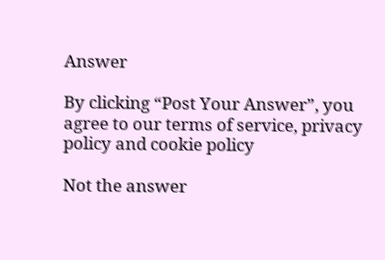Answer

By clicking “Post Your Answer”, you agree to our terms of service, privacy policy and cookie policy

Not the answer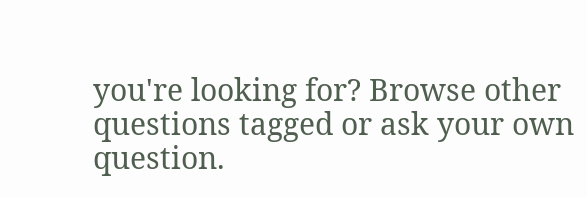you're looking for? Browse other questions tagged or ask your own question.